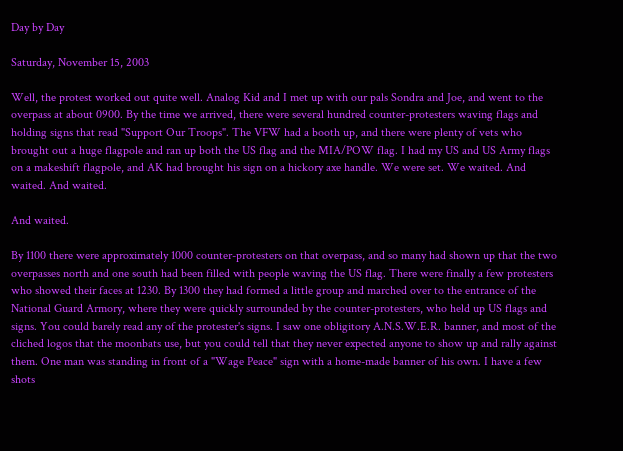Day by Day

Saturday, November 15, 2003

Well, the protest worked out quite well. Analog Kid and I met up with our pals Sondra and Joe, and went to the overpass at about 0900. By the time we arrived, there were several hundred counter-protesters waving flags and holding signs that read "Support Our Troops". The VFW had a booth up, and there were plenty of vets who brought out a huge flagpole and ran up both the US flag and the MIA/POW flag. I had my US and US Army flags on a makeshift flagpole, and AK had brought his sign on a hickory axe handle. We were set. We waited. And waited. And waited.

And waited.

By 1100 there were approximately 1000 counter-protesters on that overpass, and so many had shown up that the two overpasses north and one south had been filled with people waving the US flag. There were finally a few protesters who showed their faces at 1230. By 1300 they had formed a little group and marched over to the entrance of the National Guard Armory, where they were quickly surrounded by the counter-protesters, who held up US flags and signs. You could barely read any of the protester's signs. I saw one obligitory A.N.S.W.E.R. banner, and most of the cliched logos that the moonbats use, but you could tell that they never expected anyone to show up and rally against them. One man was standing in front of a "Wage Peace" sign with a home-made banner of his own. I have a few shots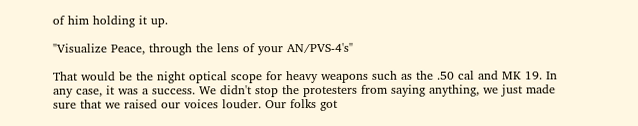of him holding it up.

"Visualize Peace, through the lens of your AN/PVS-4's"

That would be the night optical scope for heavy weapons such as the .50 cal and MK 19. In any case, it was a success. We didn't stop the protesters from saying anything, we just made sure that we raised our voices louder. Our folks got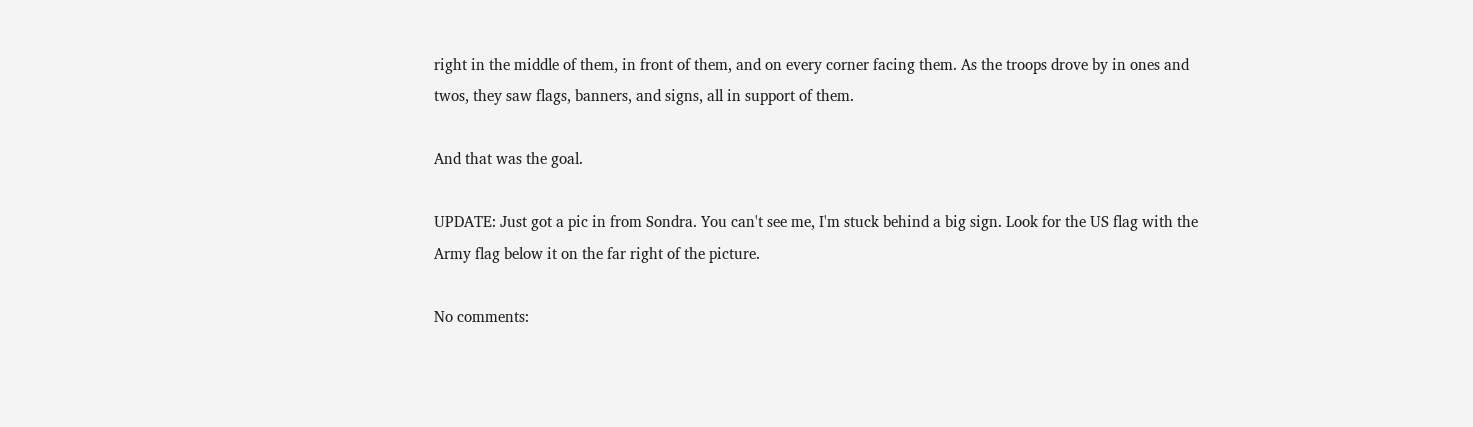right in the middle of them, in front of them, and on every corner facing them. As the troops drove by in ones and twos, they saw flags, banners, and signs, all in support of them.

And that was the goal.

UPDATE: Just got a pic in from Sondra. You can't see me, I'm stuck behind a big sign. Look for the US flag with the Army flag below it on the far right of the picture.

No comments: